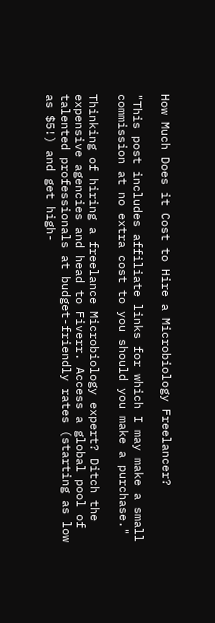How Much Does it Cost to Hire a Microbiology Freelancer?

"This post includes affiliate links for which I may make a small commission at no extra cost to you should you make a purchase."

Thinking of hiring a freelance Microbiology expert? Ditch the expensive agencies and head to Fiverr. Access a global pool of talented professionals at budget-friendly rates (starting as low as $5!) and get high-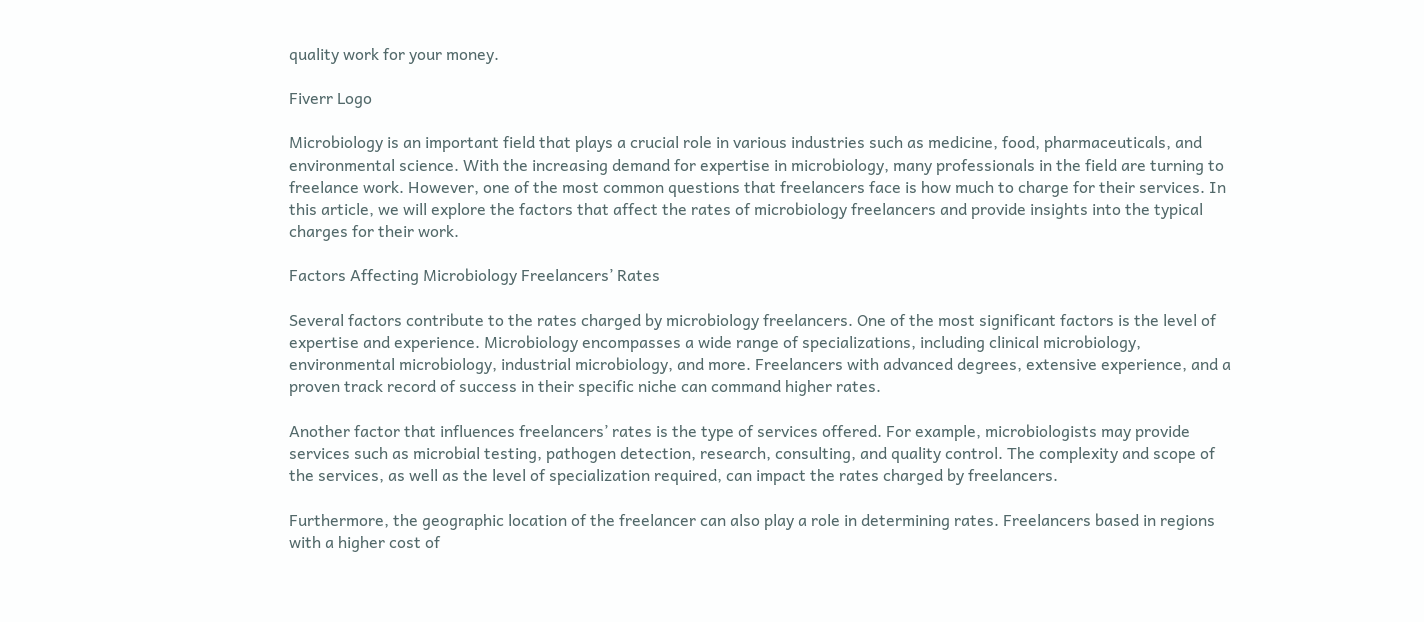quality work for your money.

Fiverr Logo

Microbiology is an important field that plays a crucial role in various industries such as medicine, food, pharmaceuticals, and environmental science. With the increasing demand for expertise in microbiology, many professionals in the field are turning to freelance work. However, one of the most common questions that freelancers face is how much to charge for their services. In this article, we will explore the factors that affect the rates of microbiology freelancers and provide insights into the typical charges for their work.

Factors Affecting Microbiology Freelancers’ Rates

Several factors contribute to the rates charged by microbiology freelancers. One of the most significant factors is the level of expertise and experience. Microbiology encompasses a wide range of specializations, including clinical microbiology, environmental microbiology, industrial microbiology, and more. Freelancers with advanced degrees, extensive experience, and a proven track record of success in their specific niche can command higher rates.

Another factor that influences freelancers’ rates is the type of services offered. For example, microbiologists may provide services such as microbial testing, pathogen detection, research, consulting, and quality control. The complexity and scope of the services, as well as the level of specialization required, can impact the rates charged by freelancers.

Furthermore, the geographic location of the freelancer can also play a role in determining rates. Freelancers based in regions with a higher cost of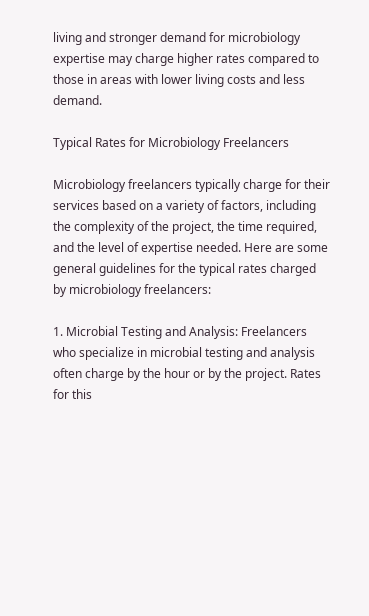living and stronger demand for microbiology expertise may charge higher rates compared to those in areas with lower living costs and less demand.

Typical Rates for Microbiology Freelancers

Microbiology freelancers typically charge for their services based on a variety of factors, including the complexity of the project, the time required, and the level of expertise needed. Here are some general guidelines for the typical rates charged by microbiology freelancers:

1. Microbial Testing and Analysis: Freelancers who specialize in microbial testing and analysis often charge by the hour or by the project. Rates for this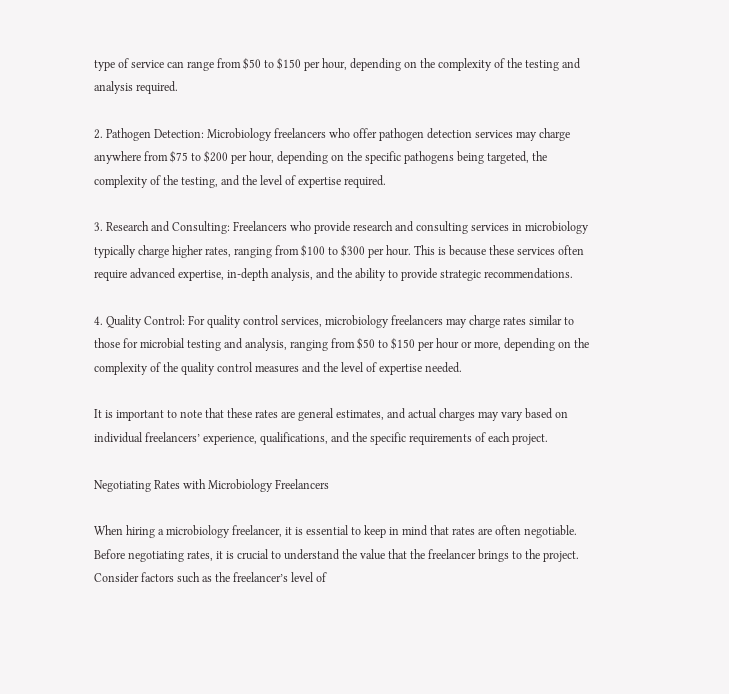type of service can range from $50 to $150 per hour, depending on the complexity of the testing and analysis required.

2. Pathogen Detection: Microbiology freelancers who offer pathogen detection services may charge anywhere from $75 to $200 per hour, depending on the specific pathogens being targeted, the complexity of the testing, and the level of expertise required.

3. Research and Consulting: Freelancers who provide research and consulting services in microbiology typically charge higher rates, ranging from $100 to $300 per hour. This is because these services often require advanced expertise, in-depth analysis, and the ability to provide strategic recommendations.

4. Quality Control: For quality control services, microbiology freelancers may charge rates similar to those for microbial testing and analysis, ranging from $50 to $150 per hour or more, depending on the complexity of the quality control measures and the level of expertise needed.

It is important to note that these rates are general estimates, and actual charges may vary based on individual freelancers’ experience, qualifications, and the specific requirements of each project.

Negotiating Rates with Microbiology Freelancers

When hiring a microbiology freelancer, it is essential to keep in mind that rates are often negotiable. Before negotiating rates, it is crucial to understand the value that the freelancer brings to the project. Consider factors such as the freelancer’s level of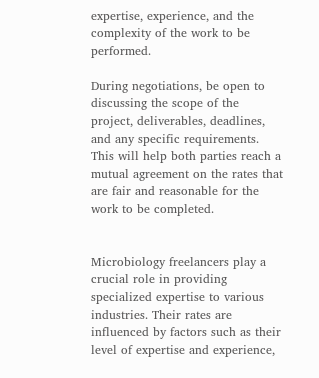expertise, experience, and the complexity of the work to be performed.

During negotiations, be open to discussing the scope of the project, deliverables, deadlines, and any specific requirements. This will help both parties reach a mutual agreement on the rates that are fair and reasonable for the work to be completed.


Microbiology freelancers play a crucial role in providing specialized expertise to various industries. Their rates are influenced by factors such as their level of expertise and experience,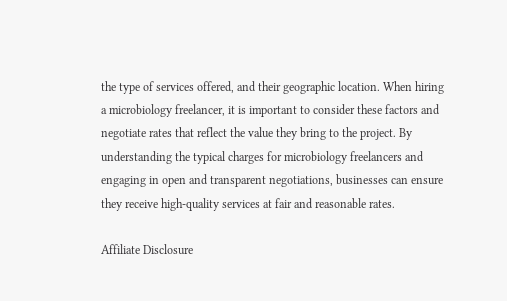the type of services offered, and their geographic location. When hiring a microbiology freelancer, it is important to consider these factors and negotiate rates that reflect the value they bring to the project. By understanding the typical charges for microbiology freelancers and engaging in open and transparent negotiations, businesses can ensure they receive high-quality services at fair and reasonable rates.

Affiliate Disclosure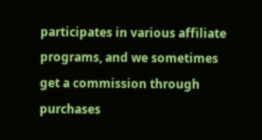participates in various affiliate programs, and we sometimes get a commission through purchases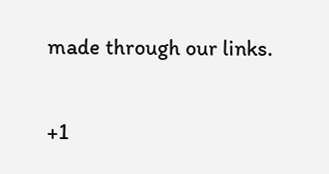made through our links.


+1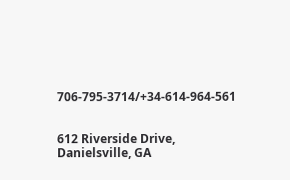706-795-3714/+34-614-964-561


612 Riverside Drive, Danielsville, GA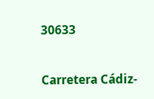30633


Carretera Cádiz-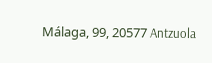Málaga, 99, 20577 Antzuola